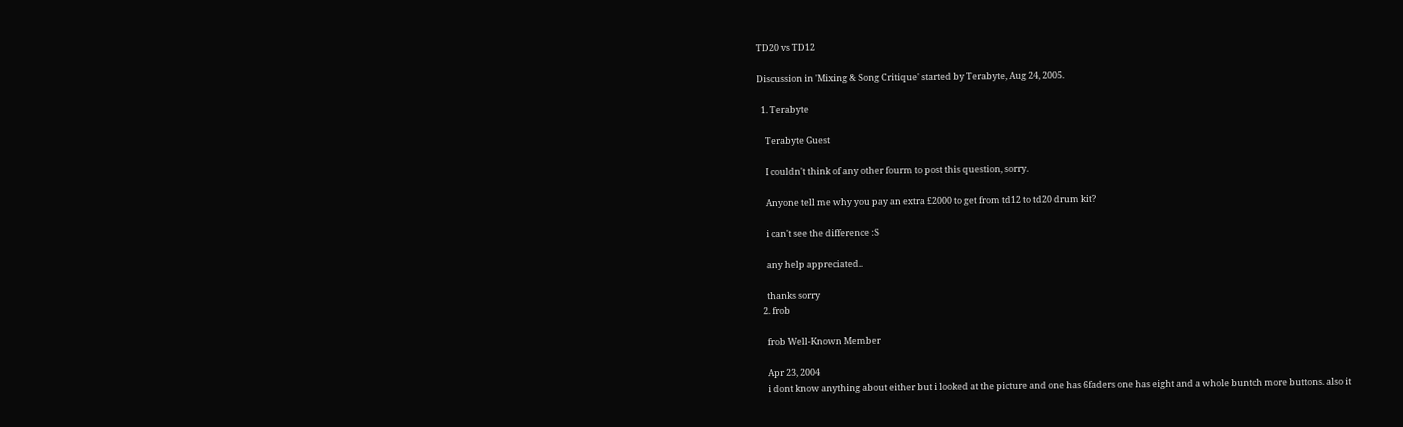TD20 vs TD12

Discussion in 'Mixing & Song Critique' started by Terabyte, Aug 24, 2005.

  1. Terabyte

    Terabyte Guest

    I couldn't think of any other fourm to post this question, sorry.

    Anyone tell me why you pay an extra £2000 to get from td12 to td20 drum kit?

    i can't see the difference :S

    any help appreciated..

    thanks sorry
  2. frob

    frob Well-Known Member

    Apr 23, 2004
    i dont know anything about either but i looked at the picture and one has 6faders one has eight and a whole buntch more buttons. also it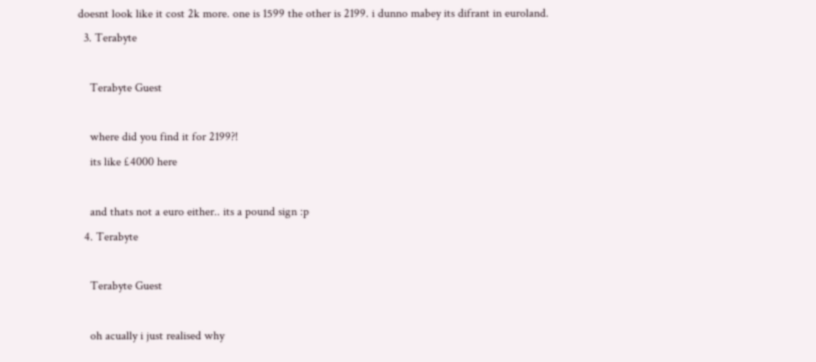doesnt look like it cost 2k more. one is 1599 the other is 2199. i dunno mabey its difrant in euroland.
  3. Terabyte

    Terabyte Guest

    where did you find it for 2199?!
    its like £4000 here

    and thats not a euro either.. its a pound sign :p
  4. Terabyte

    Terabyte Guest

    oh acually i just realised why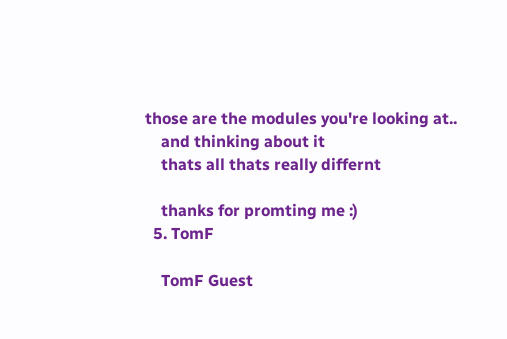those are the modules you're looking at..
    and thinking about it
    thats all thats really differnt

    thanks for promting me :)
  5. TomF

    TomF Guest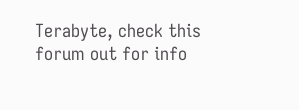Terabyte, check this forum out for info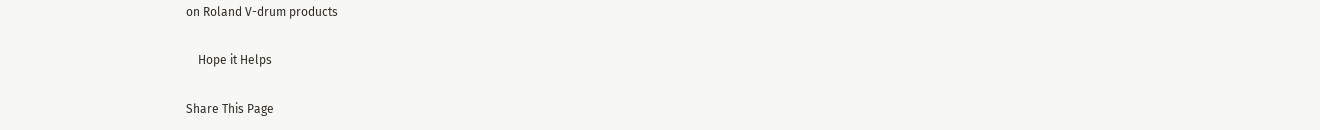on Roland V-drum products

    Hope it Helps

Share This Page